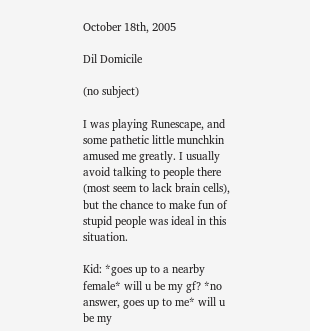October 18th, 2005

Dil Domicile

(no subject)

I was playing Runescape, and some pathetic little munchkin amused me greatly. I usually avoid talking to people there (most seem to lack brain cells), but the chance to make fun of stupid people was ideal in this situation.

Kid: *goes up to a nearby female* will u be my gf? *no answer, goes up to me* will u be my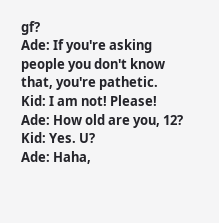gf?
Ade: If you're asking people you don't know that, you're pathetic.
Kid: I am not! Please!
Ade: How old are you, 12?
Kid: Yes. U?
Ade: Haha,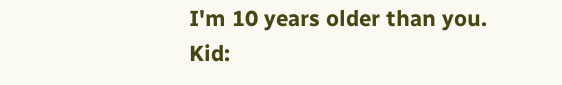I'm 10 years older than you.
Kid: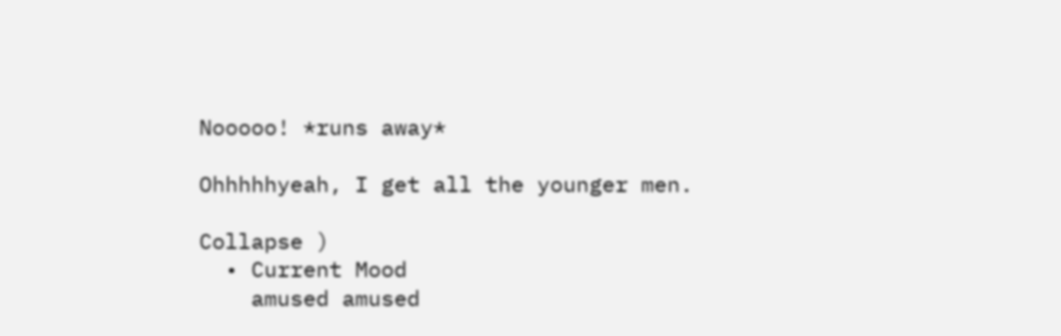Nooooo! *runs away*

Ohhhhhyeah, I get all the younger men.

Collapse )
  • Current Mood
    amused amused